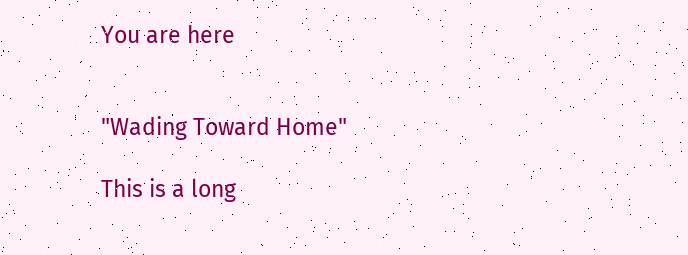You are here


"Wading Toward Home"

This is a long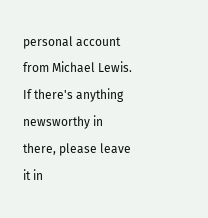personal account from Michael Lewis. If there's anything newsworthy in there, please leave it in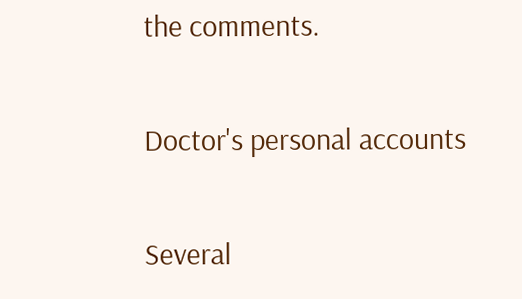the comments.

Doctor's personal accounts

Several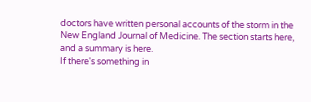doctors have written personal accounts of the storm in the New England Journal of Medicine. The section starts here, and a summary is here.
If there's something in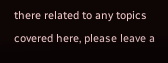there related to any topics covered here, please leave a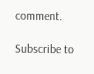comment.

Subscribe to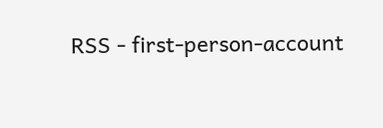RSS - first-person-account